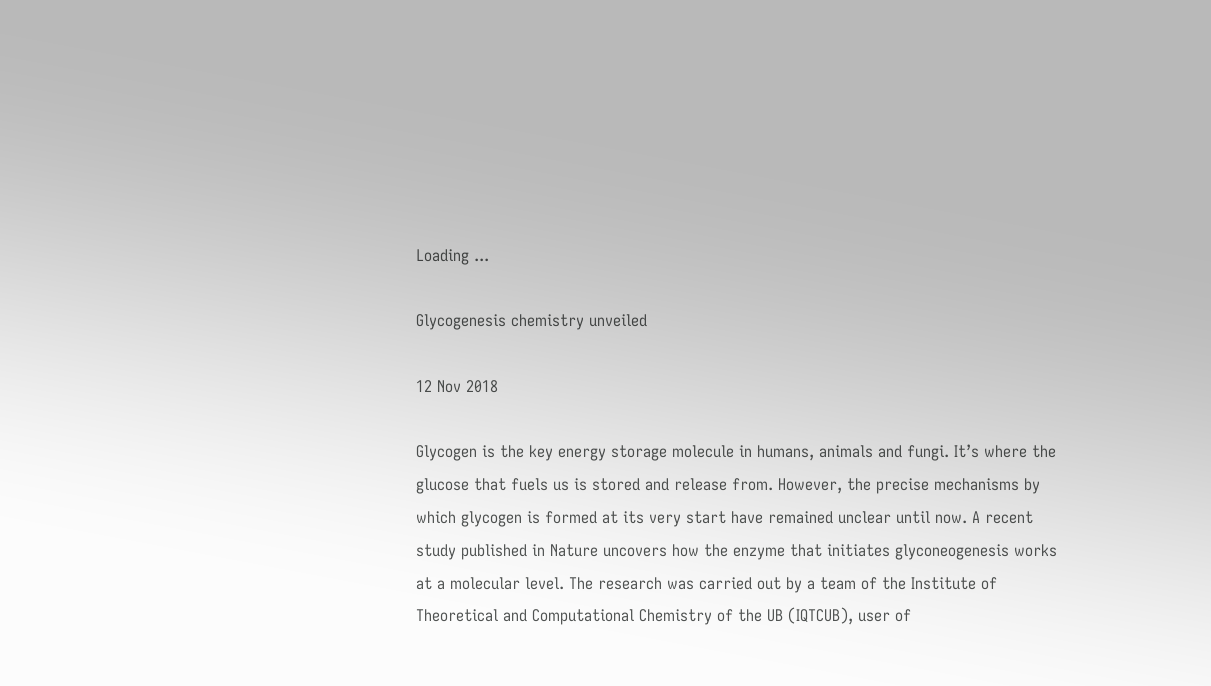Loading ...

Glycogenesis chemistry unveiled

12 Nov 2018

Glycogen is the key energy storage molecule in humans, animals and fungi. It’s where the glucose that fuels us is stored and release from. However, the precise mechanisms by which glycogen is formed at its very start have remained unclear until now. A recent study published in Nature uncovers how the enzyme that initiates glyconeogenesis works at a molecular level. The research was carried out by a team of the Institute of Theoretical and Computational Chemistry of the UB (IQTCUB), user of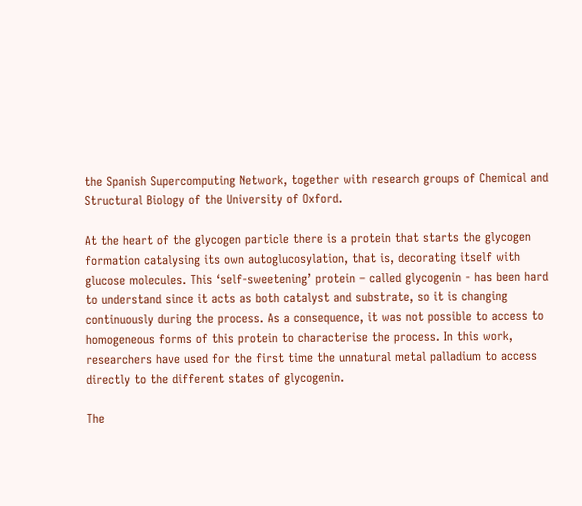the Spanish Supercomputing Network, together with research groups of Chemical and Structural Biology of the University of Oxford.

At the heart of the glycogen particle there is a protein that starts the glycogen formation catalysing its own autoglucosylation, that is, decorating itself with glucose molecules. This ‘self-sweetening’ protein – called glycogenin - has been hard to understand since it acts as both catalyst and substrate, so it is changing continuously during the process. As a consequence, it was not possible to access to homogeneous forms of this protein to characterise the process. In this work, researchers have used for the first time the unnatural metal palladium to access directly to the different states of glycogenin.

The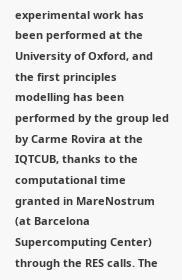experimental work has been performed at the University of Oxford, and the first principles modelling has been performed by the group led by Carme Rovira at the IQTCUB, thanks to the computational time granted in MareNostrum (at Barcelona Supercomputing Center) through the RES calls. The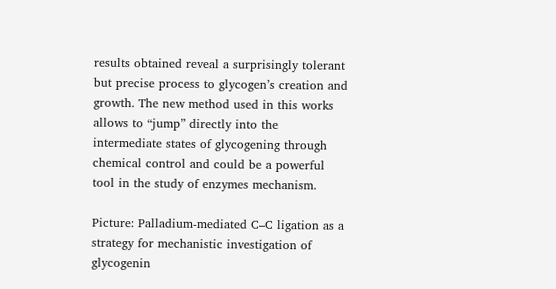results obtained reveal a surprisingly tolerant but precise process to glycogen’s creation and growth. The new method used in this works allows to “jump” directly into the intermediate states of glycogening through chemical control and could be a powerful tool in the study of enzymes mechanism.

Picture: Palladium-mediated C–C ligation as a strategy for mechanistic investigation of glycogenin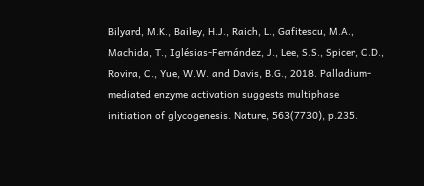Bilyard, M.K., Bailey, H.J., Raich, L., Gafitescu, M.A., Machida, T., Iglésias-Fernández, J., Lee, S.S., Spicer, C.D., Rovira, C., Yue, W.W. and Davis, B.G., 2018. Palladium-mediated enzyme activation suggests multiphase initiation of glycogenesis. Nature, 563(7730), p.235.